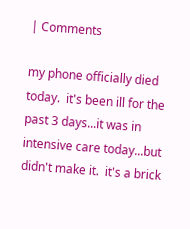| Comments

my phone officially died today.  it's been ill for the past 3 days...it was in intensive care today...but didn't make it.  it's a brick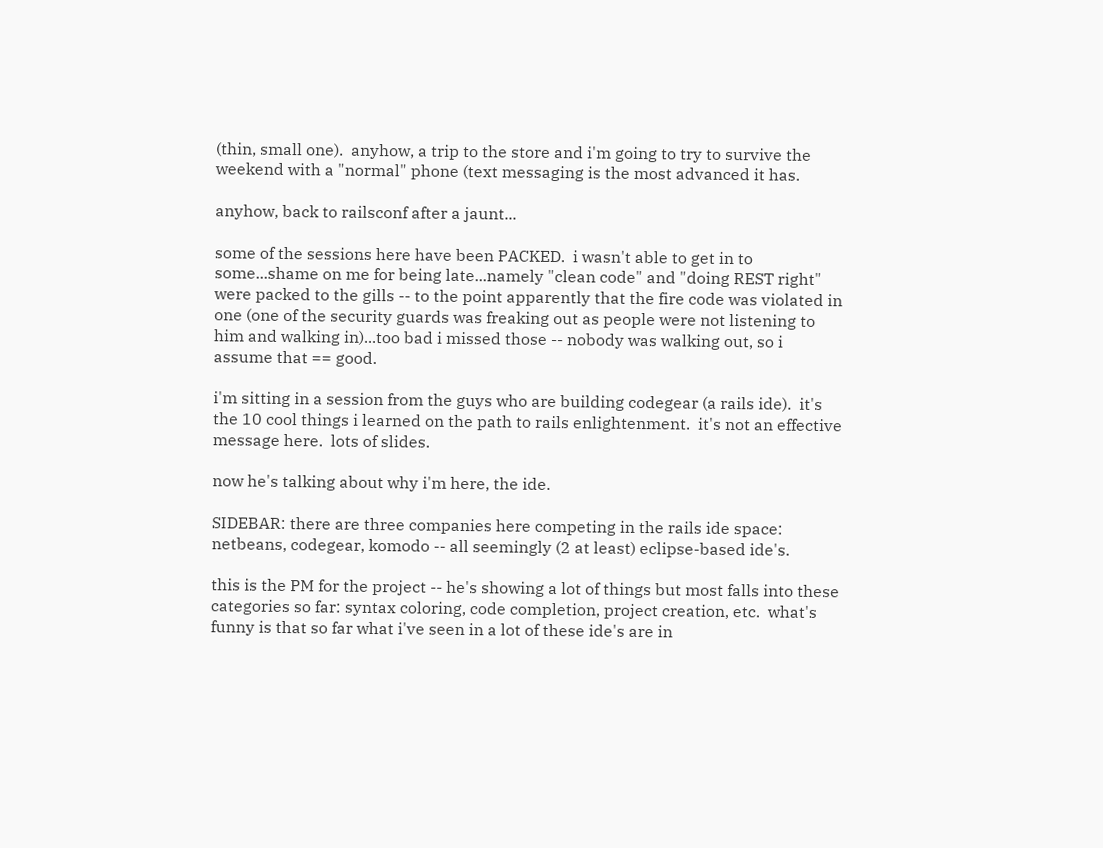(thin, small one).  anyhow, a trip to the store and i'm going to try to survive the weekend with a "normal" phone (text messaging is the most advanced it has.

anyhow, back to railsconf after a jaunt...

some of the sessions here have been PACKED.  i wasn't able to get in to some...shame on me for being late...namely "clean code" and "doing REST right" were packed to the gills -- to the point apparently that the fire code was violated in one (one of the security guards was freaking out as people were not listening to him and walking in)...too bad i missed those -- nobody was walking out, so i assume that == good.

i'm sitting in a session from the guys who are building codegear (a rails ide).  it's the 10 cool things i learned on the path to rails enlightenment.  it's not an effective message here.  lots of slides.

now he's talking about why i'm here, the ide.

SIDEBAR: there are three companies here competing in the rails ide space: netbeans, codegear, komodo -- all seemingly (2 at least) eclipse-based ide's.

this is the PM for the project -- he's showing a lot of things but most falls into these categories so far: syntax coloring, code completion, project creation, etc.  what's funny is that so far what i've seen in a lot of these ide's are in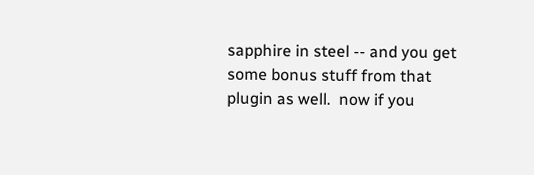sapphire in steel -- and you get some bonus stuff from that plugin as well.  now if you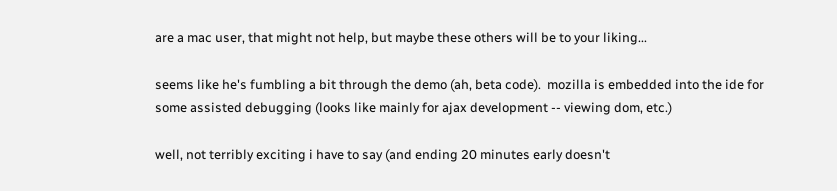are a mac user, that might not help, but maybe these others will be to your liking...

seems like he's fumbling a bit through the demo (ah, beta code).  mozilla is embedded into the ide for some assisted debugging (looks like mainly for ajax development -- viewing dom, etc.)

well, not terribly exciting i have to say (and ending 20 minutes early doesn't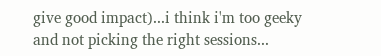give good impact)...i think i'm too geeky and not picking the right sessions...